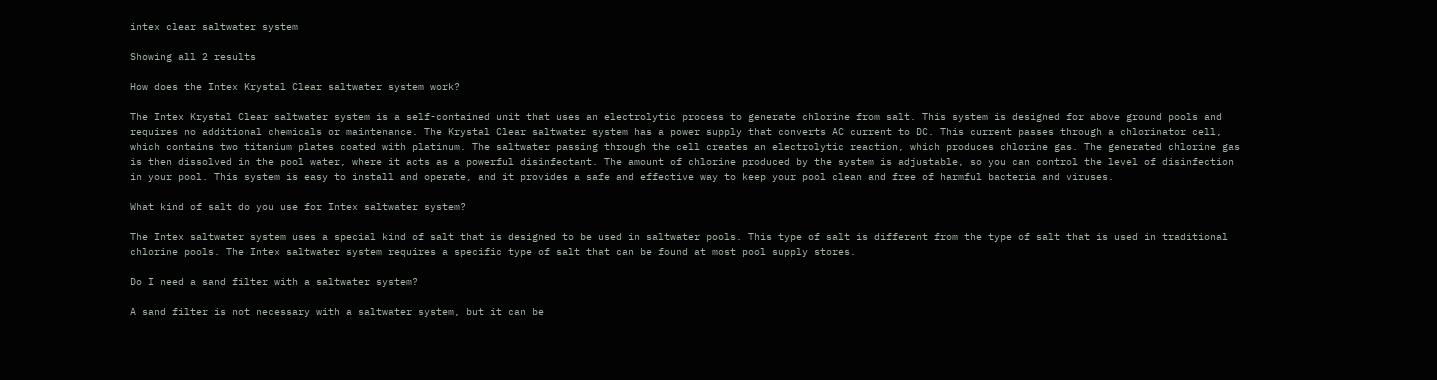intex clear saltwater system

Showing all 2 results

How does the Intex Krystal Clear saltwater system work?

The Intex Krystal Clear saltwater system is a self-contained unit that uses an electrolytic process to generate chlorine from salt. This system is designed for above ground pools and requires no additional chemicals or maintenance. The Krystal Clear saltwater system has a power supply that converts AC current to DC. This current passes through a chlorinator cell, which contains two titanium plates coated with platinum. The saltwater passing through the cell creates an electrolytic reaction, which produces chlorine gas. The generated chlorine gas is then dissolved in the pool water, where it acts as a powerful disinfectant. The amount of chlorine produced by the system is adjustable, so you can control the level of disinfection in your pool. This system is easy to install and operate, and it provides a safe and effective way to keep your pool clean and free of harmful bacteria and viruses.

What kind of salt do you use for Intex saltwater system?

The Intex saltwater system uses a special kind of salt that is designed to be used in saltwater pools. This type of salt is different from the type of salt that is used in traditional chlorine pools. The Intex saltwater system requires a specific type of salt that can be found at most pool supply stores.

Do I need a sand filter with a saltwater system?

A sand filter is not necessary with a saltwater system, but it can be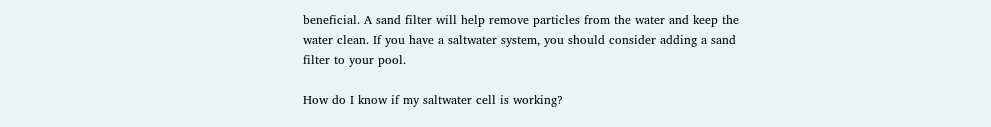beneficial. A sand filter will help remove particles from the water and keep the water clean. If you have a saltwater system, you should consider adding a sand filter to your pool.

How do I know if my saltwater cell is working?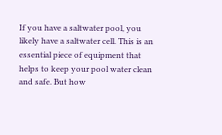If you have a saltwater pool, you likely have a saltwater cell. This is an essential piece of equipment that helps to keep your pool water clean and safe. But how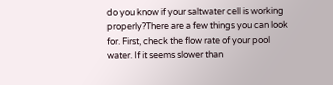do you know if your saltwater cell is working properly?There are a few things you can look for. First, check the flow rate of your pool water. If it seems slower than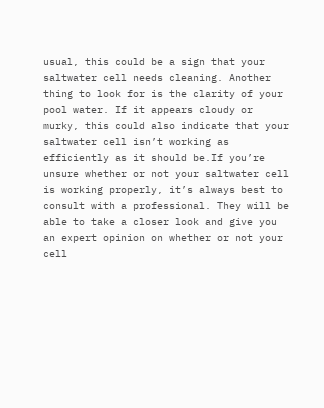usual, this could be a sign that your saltwater cell needs cleaning. Another thing to look for is the clarity of your pool water. If it appears cloudy or murky, this could also indicate that your saltwater cell isn’t working as efficiently as it should be.If you’re unsure whether or not your saltwater cell is working properly, it’s always best to consult with a professional. They will be able to take a closer look and give you an expert opinion on whether or not your cell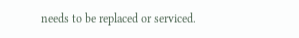needs to be replaced or serviced.